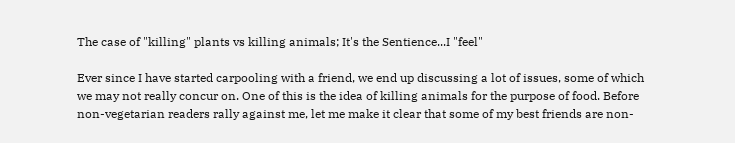The case of "killing" plants vs killing animals; It's the Sentience...I "feel"

Ever since I have started carpooling with a friend, we end up discussing a lot of issues, some of which we may not really concur on. One of this is the idea of killing animals for the purpose of food. Before non-vegetarian readers rally against me, let me make it clear that some of my best friends are non-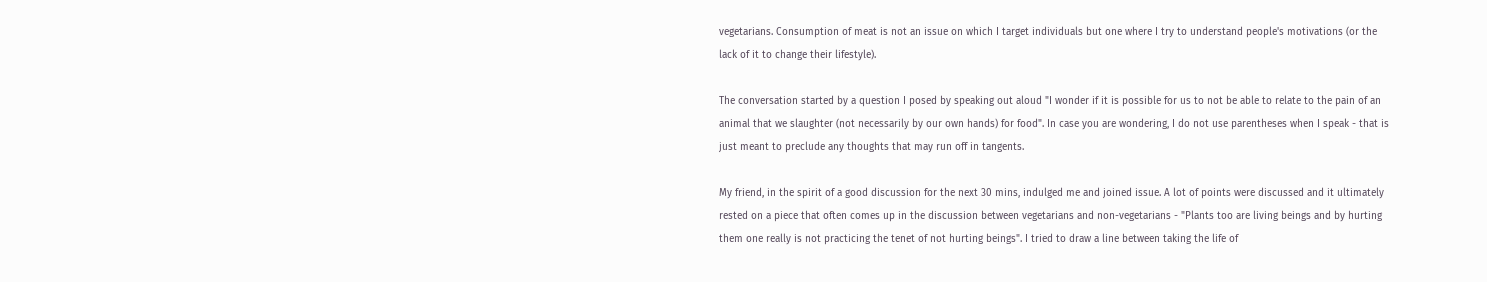vegetarians. Consumption of meat is not an issue on which I target individuals but one where I try to understand people's motivations (or the lack of it to change their lifestyle).

The conversation started by a question I posed by speaking out aloud "I wonder if it is possible for us to not be able to relate to the pain of an animal that we slaughter (not necessarily by our own hands) for food". In case you are wondering, I do not use parentheses when I speak - that is just meant to preclude any thoughts that may run off in tangents.

My friend, in the spirit of a good discussion for the next 30 mins, indulged me and joined issue. A lot of points were discussed and it ultimately rested on a piece that often comes up in the discussion between vegetarians and non-vegetarians - "Plants too are living beings and by hurting them one really is not practicing the tenet of not hurting beings". I tried to draw a line between taking the life of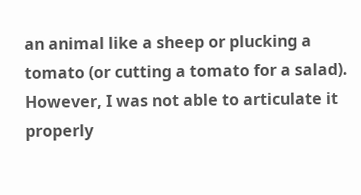an animal like a sheep or plucking a tomato (or cutting a tomato for a salad). However, I was not able to articulate it properly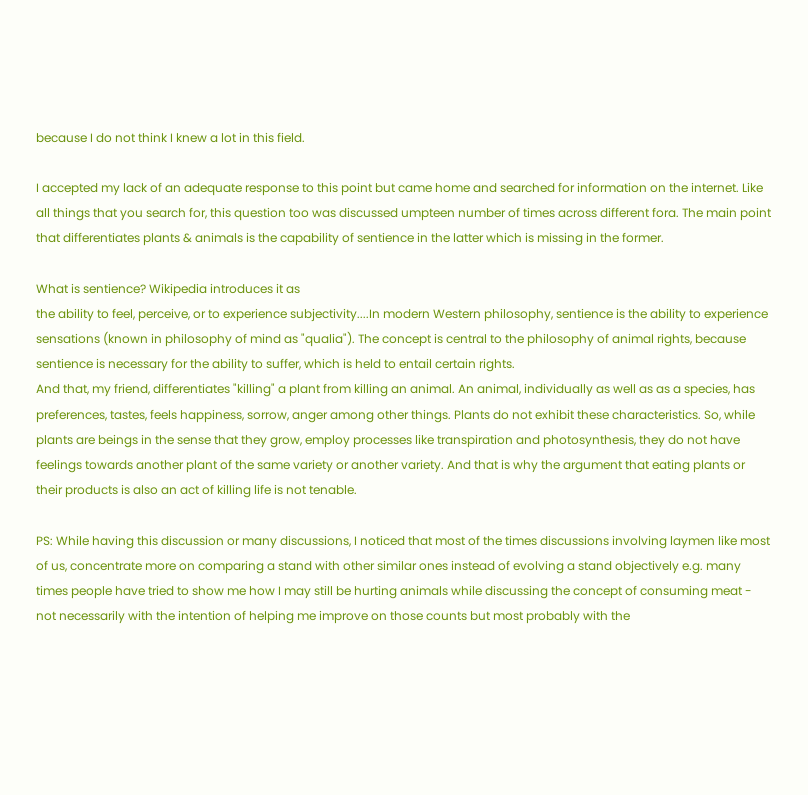because I do not think I knew a lot in this field.

I accepted my lack of an adequate response to this point but came home and searched for information on the internet. Like all things that you search for, this question too was discussed umpteen number of times across different fora. The main point that differentiates plants & animals is the capability of sentience in the latter which is missing in the former.

What is sentience? Wikipedia introduces it as
the ability to feel, perceive, or to experience subjectivity....In modern Western philosophy, sentience is the ability to experience sensations (known in philosophy of mind as "qualia"). The concept is central to the philosophy of animal rights, because sentience is necessary for the ability to suffer, which is held to entail certain rights.
And that, my friend, differentiates "killing" a plant from killing an animal. An animal, individually as well as as a species, has preferences, tastes, feels happiness, sorrow, anger among other things. Plants do not exhibit these characteristics. So, while plants are beings in the sense that they grow, employ processes like transpiration and photosynthesis, they do not have feelings towards another plant of the same variety or another variety. And that is why the argument that eating plants or their products is also an act of killing life is not tenable.

PS: While having this discussion or many discussions, I noticed that most of the times discussions involving laymen like most of us, concentrate more on comparing a stand with other similar ones instead of evolving a stand objectively e.g. many times people have tried to show me how I may still be hurting animals while discussing the concept of consuming meat - not necessarily with the intention of helping me improve on those counts but most probably with the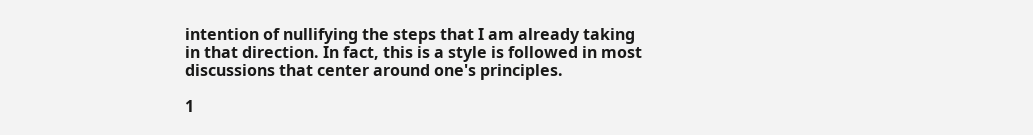intention of nullifying the steps that I am already taking in that direction. In fact, this is a style is followed in most discussions that center around one's principles.

1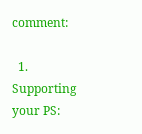comment:

  1. Supporting your PS: